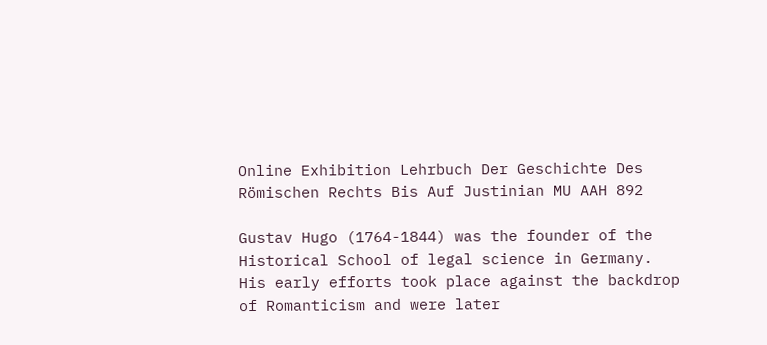Online Exhibition Lehrbuch Der Geschichte Des Römischen Rechts Bis Auf Justinian MU AAH 892

Gustav Hugo (1764-1844) was the founder of the Historical School of legal science in Germany. His early efforts took place against the backdrop of Romanticism and were later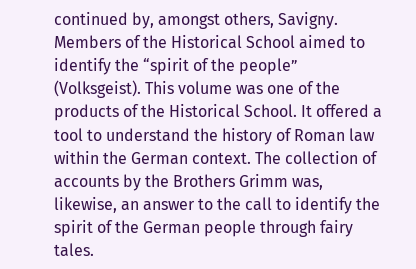continued by, amongst others, Savigny. Members of the Historical School aimed to identify the “spirit of the people” (Volksgeist). This volume was one of the products of the Historical School. It offered a tool to understand the history of Roman law within the German context. The collection of accounts by the Brothers Grimm was, likewise, an answer to the call to identify the spirit of the German people through fairy tales.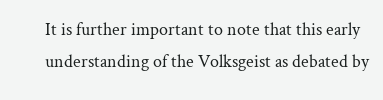It is further important to note that this early understanding of the Volksgeist as debated by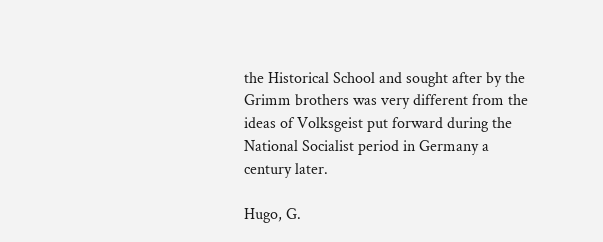the Historical School and sought after by the Grimm brothers was very different from the ideas of Volksgeist put forward during the National Socialist period in Germany a century later.

Hugo, G.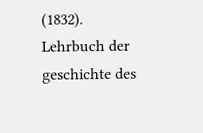(1832). Lehrbuch der geschichte des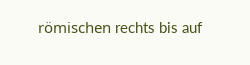römischen rechts bis auf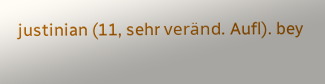justinian (11, sehr veränd. Aufl). bey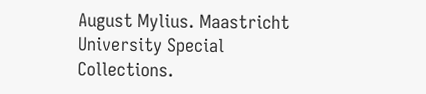August Mylius. Maastricht University Special Collections.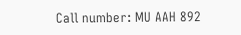Call number: MU AAH 892